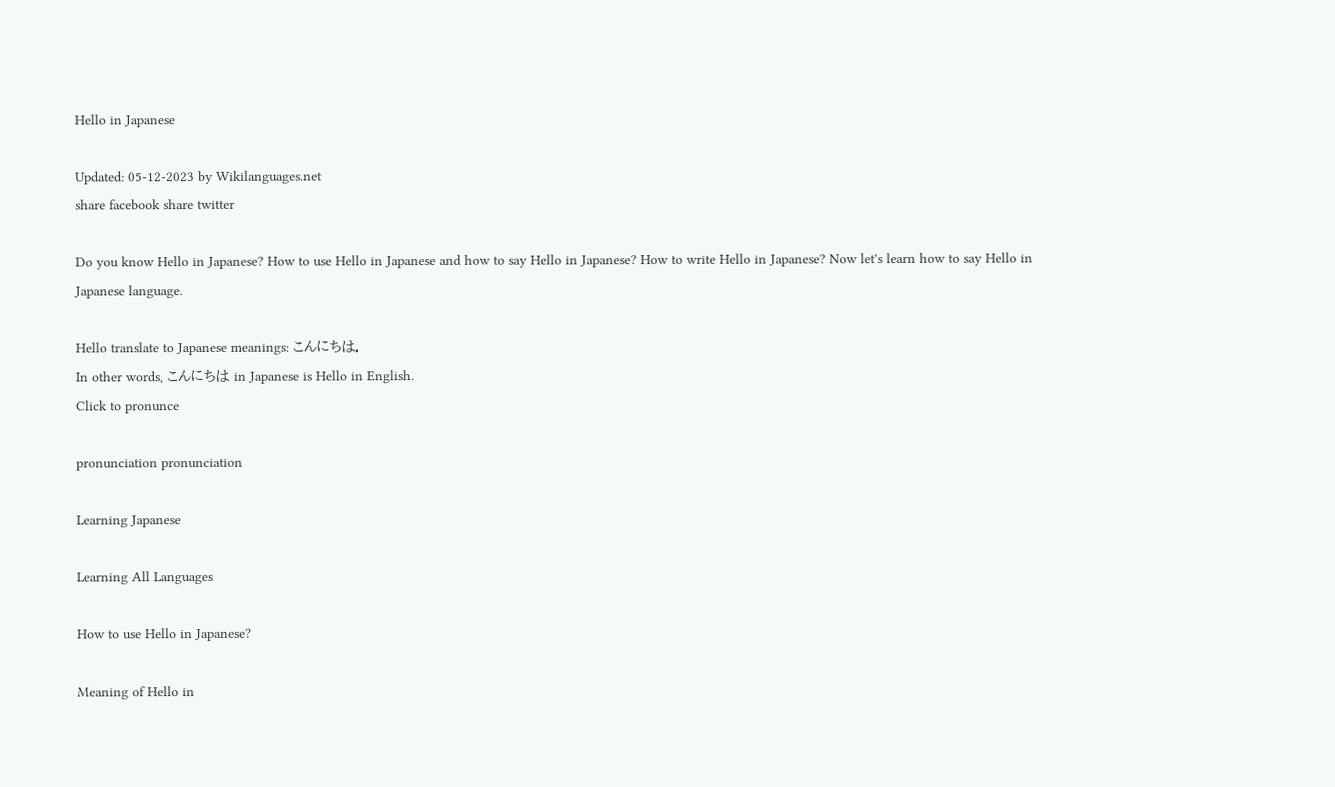Hello in Japanese

Updated: 05-12-2023 by Wikilanguages.net
share facebook share twitter

Do you know Hello in Japanese? How to use Hello in Japanese and how to say Hello in Japanese? How to write Hello in Japanese? Now let's learn how to say Hello in Japanese language.

Hello translate to Japanese meanings: こんにちは.
In other words, こんにちは in Japanese is Hello in English.
Click to pronunce

pronunciation pronunciation

Learning Japanese

Learning All Languages

How to use Hello in Japanese?

Meaning of Hello in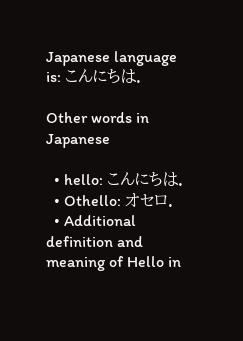Japanese language is: こんにちは.

Other words in Japanese

  • hello: こんにちは.
  • Othello: オセロ.
  • Additional definition and meaning of Hello in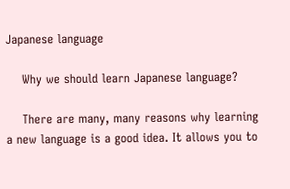Japanese language

    Why we should learn Japanese language?

    There are many, many reasons why learning a new language is a good idea. It allows you to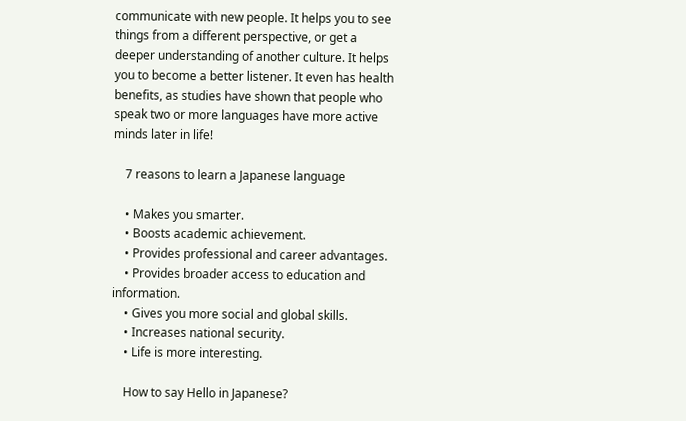communicate with new people. It helps you to see things from a different perspective, or get a deeper understanding of another culture. It helps you to become a better listener. It even has health benefits, as studies have shown that people who speak two or more languages have more active minds later in life!

    7 reasons to learn a Japanese language

    • Makes you smarter.
    • Boosts academic achievement.
    • Provides professional and career advantages.
    • Provides broader access to education and information.
    • Gives you more social and global skills.
    • Increases national security.
    • Life is more interesting.

    How to say Hello in Japanese?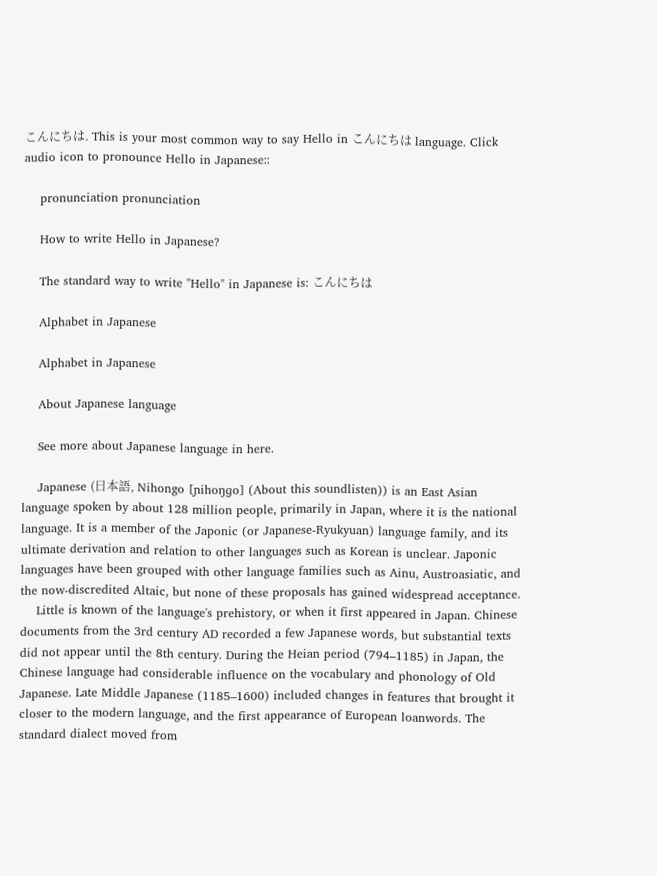こんにちは. This is your most common way to say Hello in こんにちは language. Click audio icon to pronounce Hello in Japanese::

    pronunciation pronunciation

    How to write Hello in Japanese?

    The standard way to write "Hello" in Japanese is: こんにちは

    Alphabet in Japanese

    Alphabet in Japanese

    About Japanese language

    See more about Japanese language in here.

    Japanese (日本語, Nihongo [ɲihoŋɡo] (About this soundlisten)) is an East Asian language spoken by about 128 million people, primarily in Japan, where it is the national language. It is a member of the Japonic (or Japanese-Ryukyuan) language family, and its ultimate derivation and relation to other languages such as Korean is unclear. Japonic languages have been grouped with other language families such as Ainu, Austroasiatic, and the now-discredited Altaic, but none of these proposals has gained widespread acceptance.
    Little is known of the language's prehistory, or when it first appeared in Japan. Chinese documents from the 3rd century AD recorded a few Japanese words, but substantial texts did not appear until the 8th century. During the Heian period (794–1185) in Japan, the Chinese language had considerable influence on the vocabulary and phonology of Old Japanese. Late Middle Japanese (1185–1600) included changes in features that brought it closer to the modern language, and the first appearance of European loanwords. The standard dialect moved from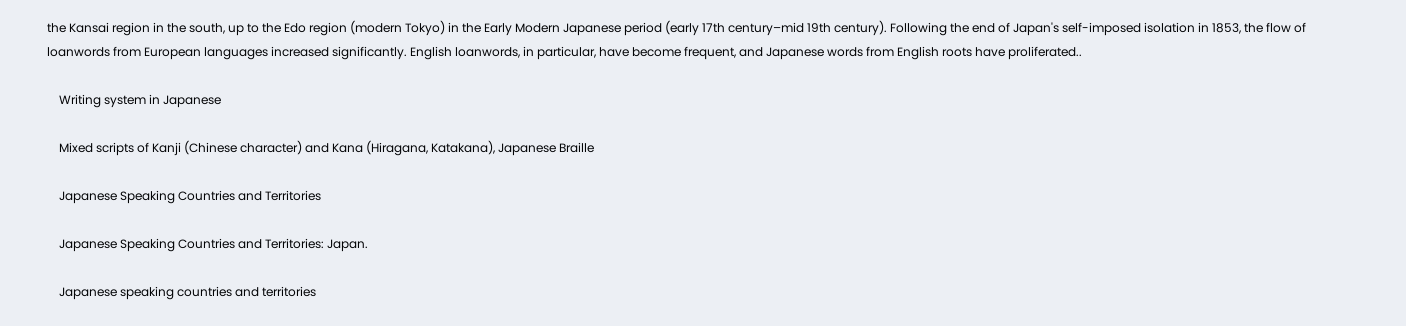the Kansai region in the south, up to the Edo region (modern Tokyo) in the Early Modern Japanese period (early 17th century–mid 19th century). Following the end of Japan's self-imposed isolation in 1853, the flow of loanwords from European languages increased significantly. English loanwords, in particular, have become frequent, and Japanese words from English roots have proliferated..

    Writing system in Japanese

    Mixed scripts of Kanji (Chinese character) and Kana (Hiragana, Katakana), Japanese Braille

    Japanese Speaking Countries and Territories

    Japanese Speaking Countries and Territories: Japan.

    Japanese speaking countries and territories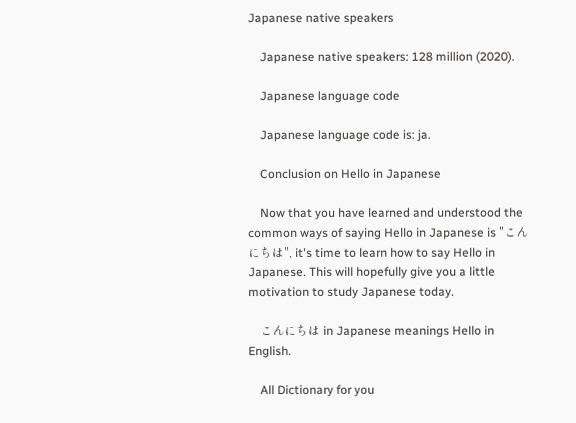Japanese native speakers

    Japanese native speakers: 128 million (2020).

    Japanese language code

    Japanese language code is: ja.

    Conclusion on Hello in Japanese

    Now that you have learned and understood the common ways of saying Hello in Japanese is "こんにちは", it's time to learn how to say Hello in Japanese. This will hopefully give you a little motivation to study Japanese today.

    こんにちは in Japanese meanings Hello in English.

    All Dictionary for you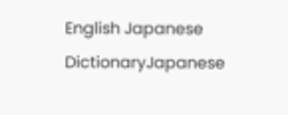English Japanese DictionaryJapanese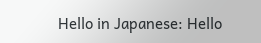Hello in Japanese: Hello